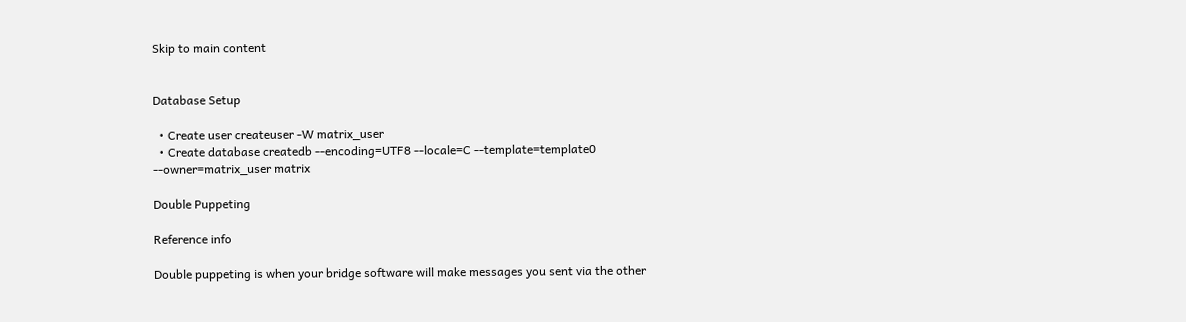Skip to main content


Database Setup

  • Create user createuser -W matrix_user
  • Create database createdb --encoding=UTF8 --locale=C --template=template0 --owner=matrix_user matrix

Double Puppeting

Reference info

Double puppeting is when your bridge software will make messages you sent via the other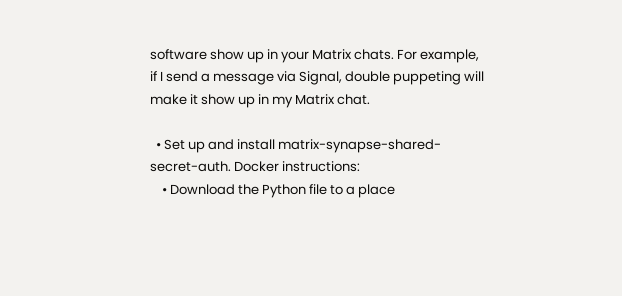software show up in your Matrix chats. For example, if I send a message via Signal, double puppeting will make it show up in my Matrix chat.

  • Set up and install matrix-synapse-shared-secret-auth. Docker instructions:
    • Download the Python file to a place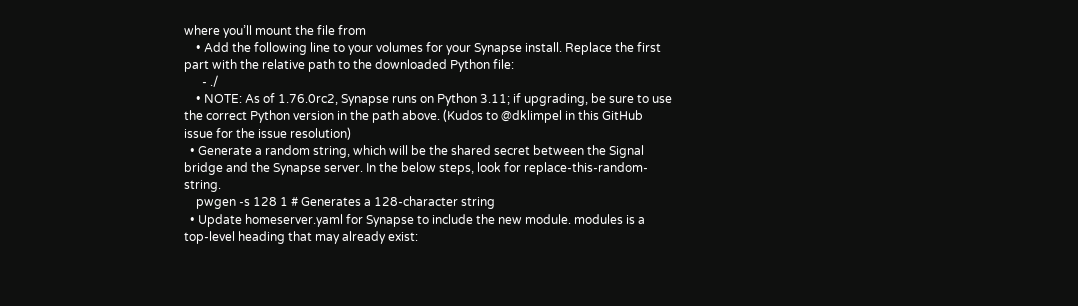where you’ll mount the file from
    • Add the following line to your volumes for your Synapse install. Replace the first part with the relative path to the downloaded Python file:
      - ./
    • NOTE: As of 1.76.0rc2, Synapse runs on Python 3.11; if upgrading, be sure to use the correct Python version in the path above. (Kudos to @dklimpel in this GitHub issue for the issue resolution)
  • Generate a random string, which will be the shared secret between the Signal bridge and the Synapse server. In the below steps, look for replace-this-random-string.
    pwgen -s 128 1 # Generates a 128-character string
  • Update homeserver.yaml for Synapse to include the new module. modules is a top-level heading that may already exist: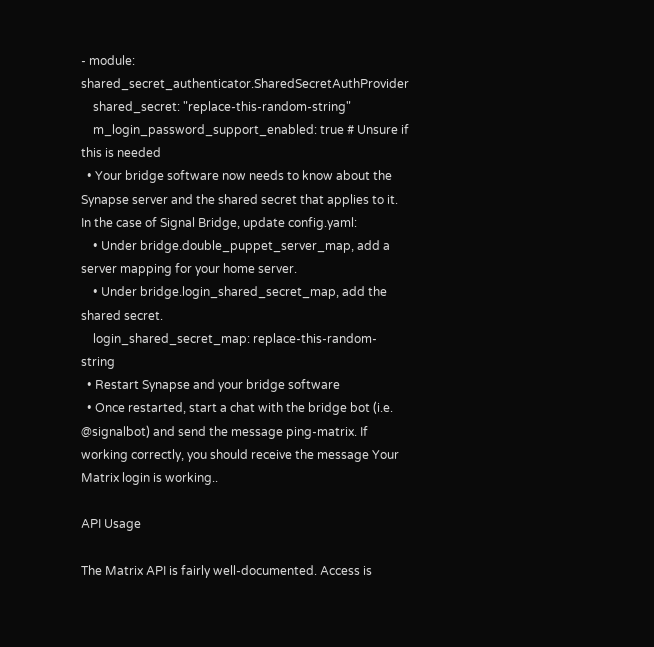- module: shared_secret_authenticator.SharedSecretAuthProvider
    shared_secret: "replace-this-random-string"
    m_login_password_support_enabled: true # Unsure if this is needed
  • Your bridge software now needs to know about the Synapse server and the shared secret that applies to it. In the case of Signal Bridge, update config.yaml:
    • Under bridge.double_puppet_server_map, add a server mapping for your home server.
    • Under bridge.login_shared_secret_map, add the shared secret.
    login_shared_secret_map: replace-this-random-string
  • Restart Synapse and your bridge software
  • Once restarted, start a chat with the bridge bot (i.e. @signalbot) and send the message ping-matrix. If working correctly, you should receive the message Your Matrix login is working..

API Usage

The Matrix API is fairly well-documented. Access is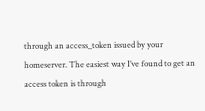through an access_token issued by your homeserver. The easiest way I’ve found to get an access token is through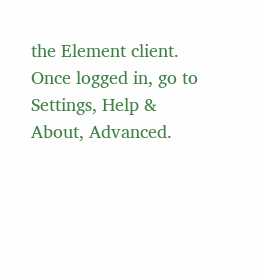the Element client. Once logged in, go to Settings, Help & About, Advanced.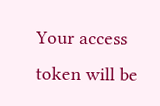Your access token will be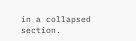in a collapsed section.